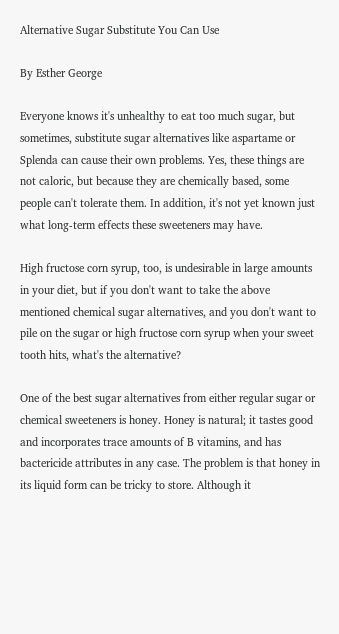Alternative Sugar Substitute You Can Use

By Esther George

Everyone knows it's unhealthy to eat too much sugar, but sometimes, substitute sugar alternatives like aspartame or Splenda can cause their own problems. Yes, these things are not caloric, but because they are chemically based, some people can't tolerate them. In addition, it's not yet known just what long-term effects these sweeteners may have.

High fructose corn syrup, too, is undesirable in large amounts in your diet, but if you don't want to take the above mentioned chemical sugar alternatives, and you don't want to pile on the sugar or high fructose corn syrup when your sweet tooth hits, what's the alternative?

One of the best sugar alternatives from either regular sugar or chemical sweeteners is honey. Honey is natural; it tastes good and incorporates trace amounts of B vitamins, and has bactericide attributes in any case. The problem is that honey in its liquid form can be tricky to store. Although it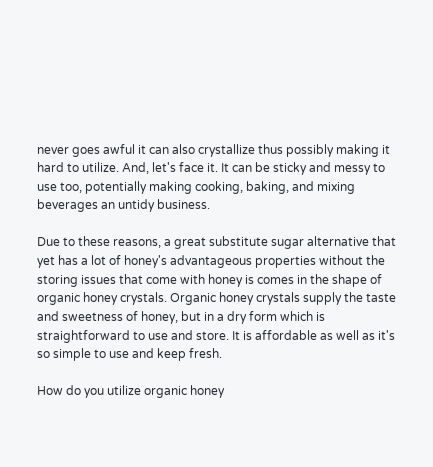never goes awful it can also crystallize thus possibly making it hard to utilize. And, let's face it. It can be sticky and messy to use too, potentially making cooking, baking, and mixing beverages an untidy business.

Due to these reasons, a great substitute sugar alternative that yet has a lot of honey's advantageous properties without the storing issues that come with honey is comes in the shape of organic honey crystals. Organic honey crystals supply the taste and sweetness of honey, but in a dry form which is straightforward to use and store. It is affordable as well as it's so simple to use and keep fresh.

How do you utilize organic honey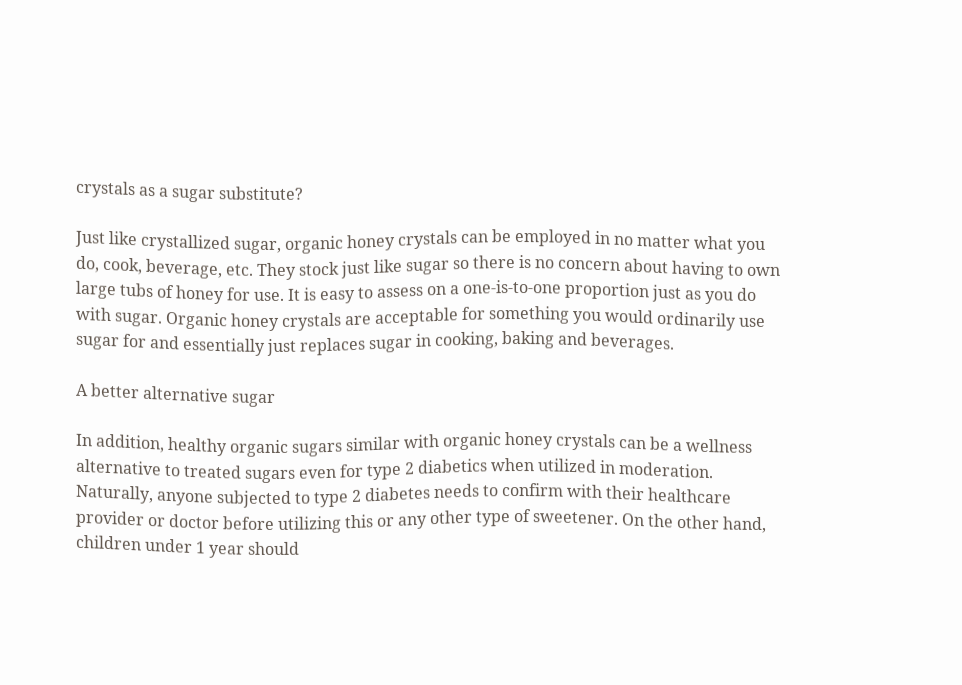crystals as a sugar substitute?

Just like crystallized sugar, organic honey crystals can be employed in no matter what you do, cook, beverage, etc. They stock just like sugar so there is no concern about having to own large tubs of honey for use. It is easy to assess on a one-is-to-one proportion just as you do with sugar. Organic honey crystals are acceptable for something you would ordinarily use sugar for and essentially just replaces sugar in cooking, baking and beverages.

A better alternative sugar

In addition, healthy organic sugars similar with organic honey crystals can be a wellness alternative to treated sugars even for type 2 diabetics when utilized in moderation. Naturally, anyone subjected to type 2 diabetes needs to confirm with their healthcare provider or doctor before utilizing this or any other type of sweetener. On the other hand, children under 1 year should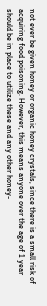not ever be given honey or organic honey crystals, since there is a small risk of acquiring food poisoning. However, this means anyone over the age of 1 year should be in place to utilize these and any other honey-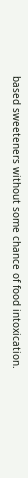based sweeteners without some chance of food intoxication.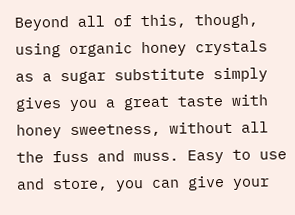Beyond all of this, though, using organic honey crystals as a sugar substitute simply gives you a great taste with honey sweetness, without all the fuss and muss. Easy to use and store, you can give your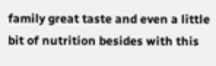family great taste and even a little bit of nutrition besides with this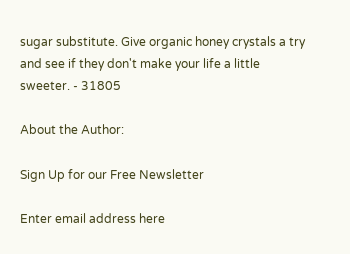sugar substitute. Give organic honey crystals a try and see if they don't make your life a little sweeter. - 31805

About the Author:

Sign Up for our Free Newsletter

Enter email address here